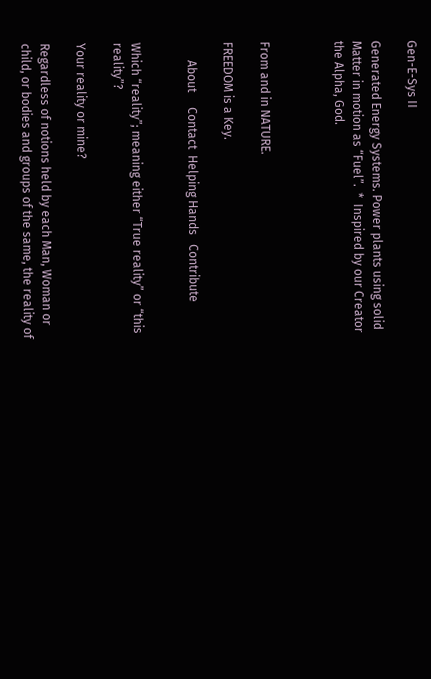Gen-E-Sys II

Generated Energy Systems. Power plants using solid Matter in motion as “Fuel”.  *  Inspired by our Creator the Alpha, God.



From and in NATURE.

FREEDOM is a Key.

      About     Contact  Helping Hands   Contribute


Which “reality”; meaning either “True reality” or “this reality”?

Your reality or mine?

Regardless of notions held by each Man, Woman or child, or bodies and groups of the same, the reality of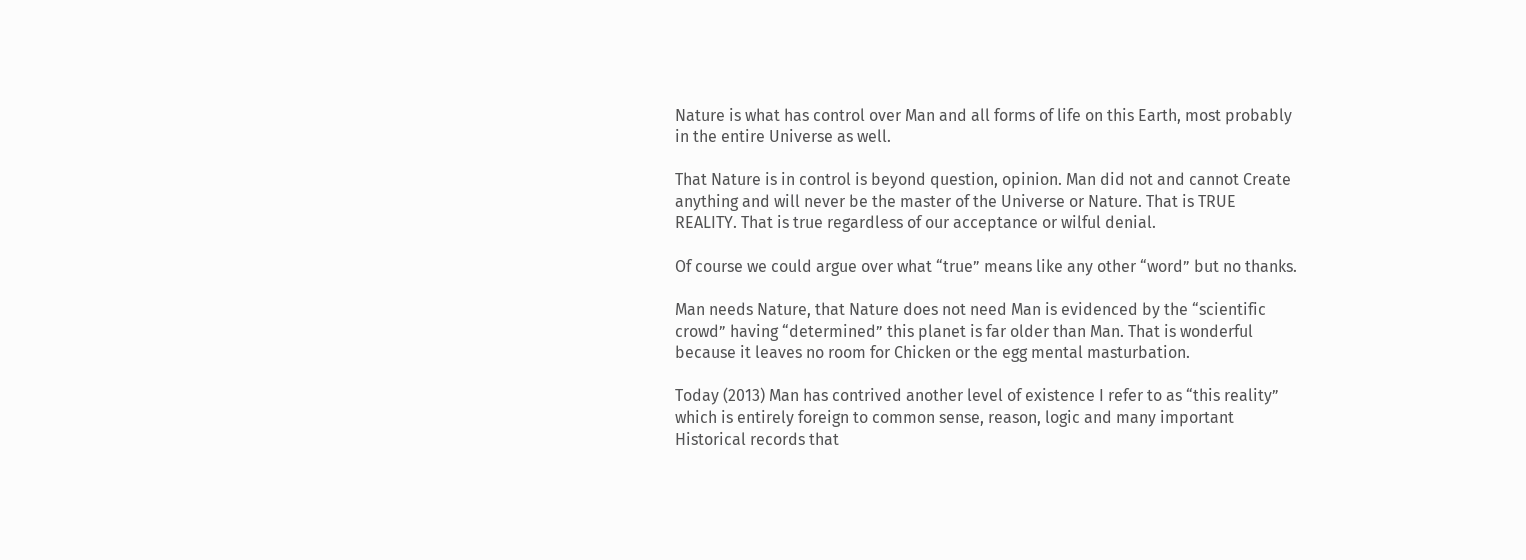Nature is what has control over Man and all forms of life on this Earth, most probably in the entire Universe as well.

That Nature is in control is beyond question, opinion. Man did not and cannot Create anything and will never be the master of the Universe or Nature. That is TRUE REALITY. That is true regardless of our acceptance or wilful denial.

Of course we could argue over what “true” means like any other “word” but no thanks.

Man needs Nature, that Nature does not need Man is evidenced by the “scientific crowd” having “determined” this planet is far older than Man. That is wonderful because it leaves no room for Chicken or the egg mental masturbation.

Today (2013) Man has contrived another level of existence I refer to as “this reality” which is entirely foreign to common sense, reason, logic and many important Historical records that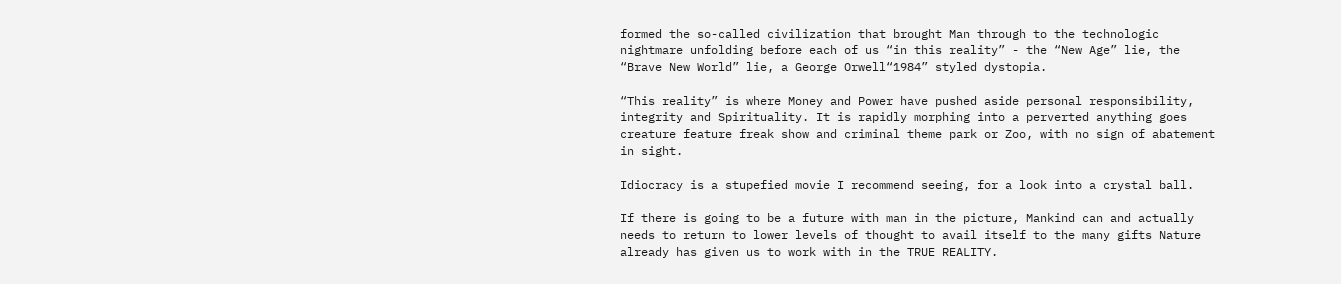formed the so-called civilization that brought Man through to the technologic nightmare unfolding before each of us “in this reality” - the “New Age” lie, the “Brave New World” lie, a George Orwell“1984” styled dystopia.

“This reality” is where Money and Power have pushed aside personal responsibility, integrity and Spirituality. It is rapidly morphing into a perverted anything goes creature feature freak show and criminal theme park or Zoo, with no sign of abatement in sight.

Idiocracy is a stupefied movie I recommend seeing, for a look into a crystal ball.

If there is going to be a future with man in the picture, Mankind can and actually needs to return to lower levels of thought to avail itself to the many gifts Nature already has given us to work with in the TRUE REALITY.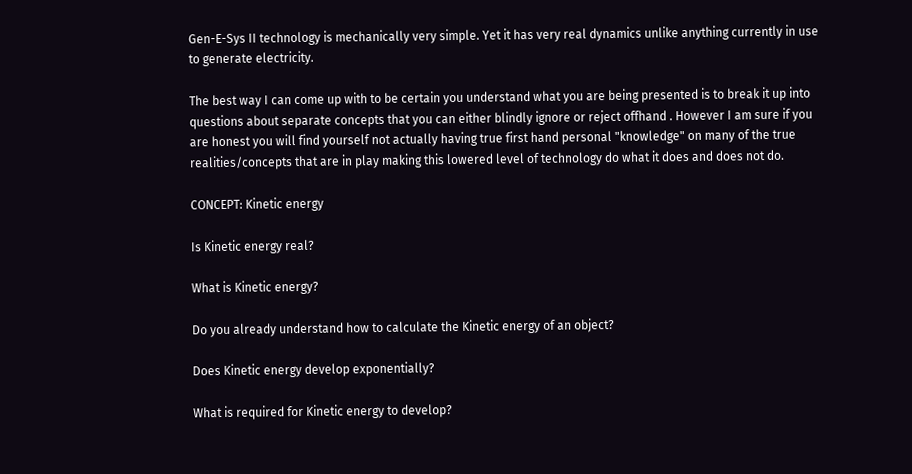Gen-E-Sys II technology is mechanically very simple. Yet it has very real dynamics unlike anything currently in use to generate electricity.

The best way I can come up with to be certain you understand what you are being presented is to break it up into questions about separate concepts that you can either blindly ignore or reject offhand . However I am sure if you are honest you will find yourself not actually having true first hand personal "knowledge" on many of the true realities/concepts that are in play making this lowered level of technology do what it does and does not do.

CONCEPT: Kinetic energy

Is Kinetic energy real?

What is Kinetic energy?

Do you already understand how to calculate the Kinetic energy of an object?

Does Kinetic energy develop exponentially?

What is required for Kinetic energy to develop?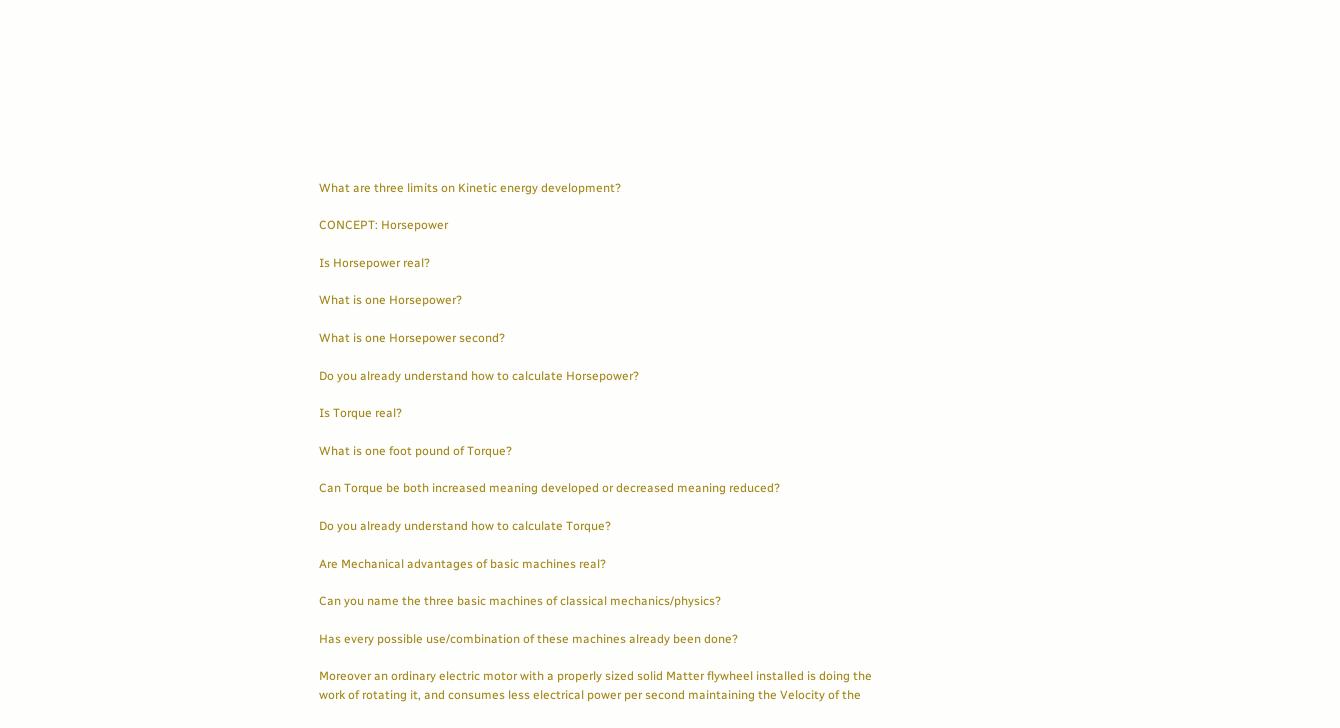What are three limits on Kinetic energy development?

CONCEPT: Horsepower

Is Horsepower real?

What is one Horsepower?

What is one Horsepower second?

Do you already understand how to calculate Horsepower?

Is Torque real?

What is one foot pound of Torque?

Can Torque be both increased meaning developed or decreased meaning reduced?

Do you already understand how to calculate Torque?

Are Mechanical advantages of basic machines real?

Can you name the three basic machines of classical mechanics/physics?

Has every possible use/combination of these machines already been done?

Moreover an ordinary electric motor with a properly sized solid Matter flywheel installed is doing the work of rotating it, and consumes less electrical power per second maintaining the Velocity of the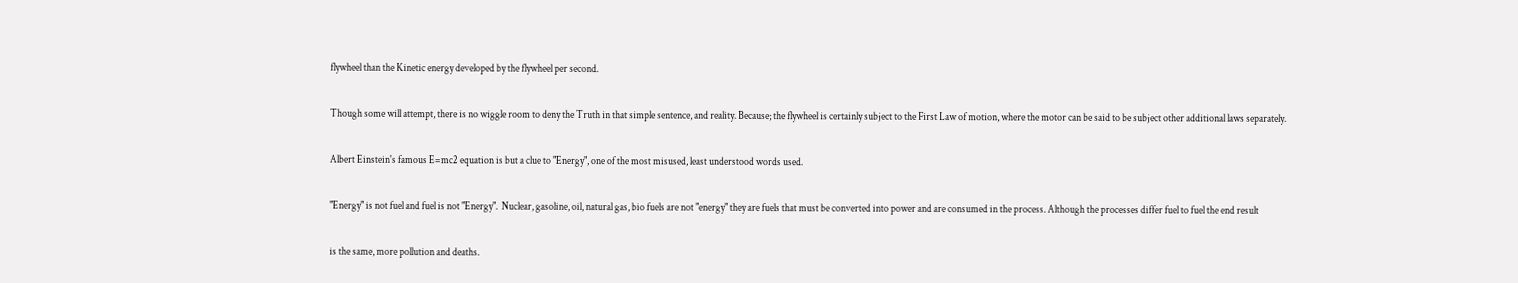flywheel than the Kinetic energy developed by the flywheel per second.

Though some will attempt, there is no wiggle room to deny the Truth in that simple sentence, and reality. Because; the flywheel is certainly subject to the First Law of motion, where the motor can be said to be subject other additional laws separately.

Albert Einstein's famous E=mc2 equation is but a clue to "Energy", one of the most misused, least understood words used.

"Energy" is not fuel and fuel is not "Energy".  Nuclear, gasoline, oil, natural gas, bio fuels are not "energy" they are fuels that must be converted into power and are consumed in the process. Although the processes differ fuel to fuel the end result

is the same, more pollution and deaths.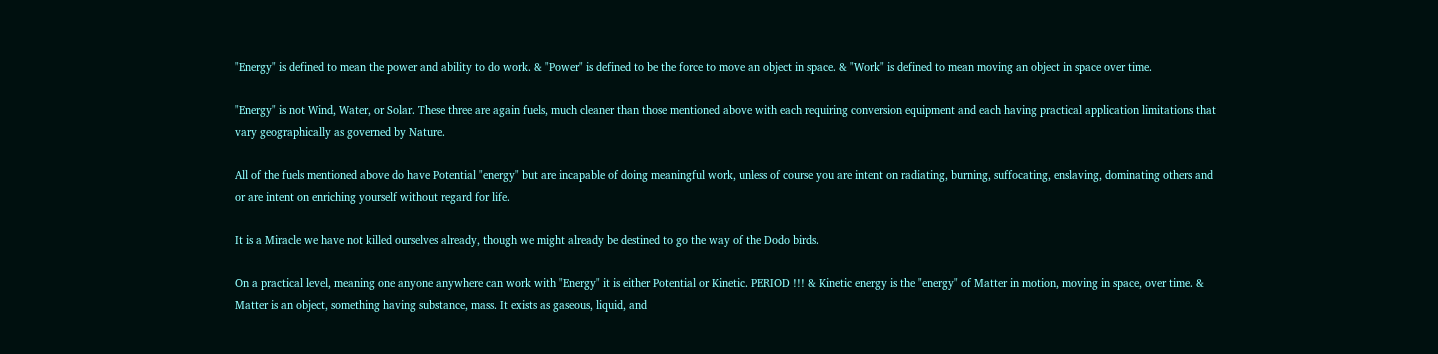"Energy" is defined to mean the power and ability to do work. & "Power" is defined to be the force to move an object in space. & "Work" is defined to mean moving an object in space over time.

"Energy" is not Wind, Water, or Solar. These three are again fuels, much cleaner than those mentioned above with each requiring conversion equipment and each having practical application limitations that vary geographically as governed by Nature.

All of the fuels mentioned above do have Potential "energy" but are incapable of doing meaningful work, unless of course you are intent on radiating, burning, suffocating, enslaving, dominating others and or are intent on enriching yourself without regard for life.

It is a Miracle we have not killed ourselves already, though we might already be destined to go the way of the Dodo birds.

On a practical level, meaning one anyone anywhere can work with "Energy" it is either Potential or Kinetic. PERIOD !!! & Kinetic energy is the "energy" of Matter in motion, moving in space, over time. & Matter is an object, something having substance, mass. It exists as gaseous, liquid, and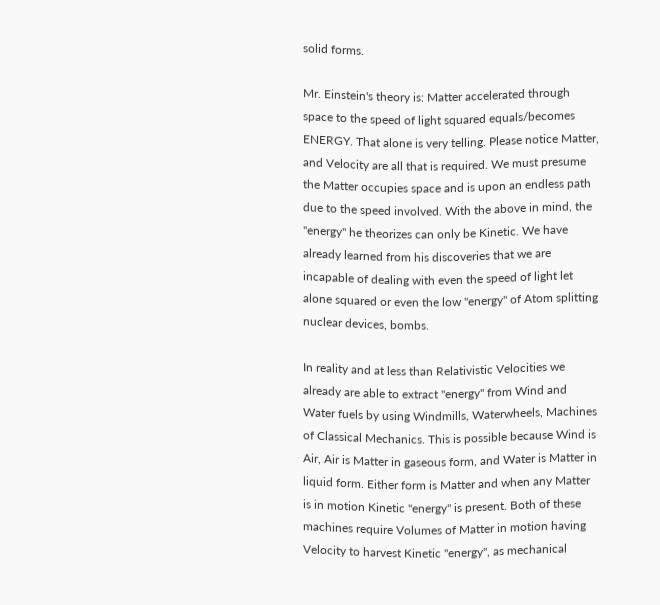solid forms.

Mr. Einstein's theory is: Matter accelerated through space to the speed of light squared equals/becomes ENERGY. That alone is very telling. Please notice Matter, and Velocity are all that is required. We must presume the Matter occupies space and is upon an endless path due to the speed involved. With the above in mind, the "energy" he theorizes can only be Kinetic. We have already learned from his discoveries that we are incapable of dealing with even the speed of light let alone squared or even the low "energy" of Atom splitting nuclear devices, bombs.

In reality and at less than Relativistic Velocities we already are able to extract "energy" from Wind and Water fuels by using Windmills, Waterwheels, Machines of Classical Mechanics. This is possible because Wind is Air, Air is Matter in gaseous form, and Water is Matter in liquid form. Either form is Matter and when any Matter is in motion Kinetic "energy" is present. Both of these machines require Volumes of Matter in motion having Velocity to harvest Kinetic "energy", as mechanical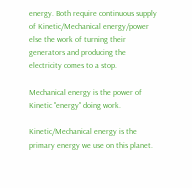energy. Both require continuous supply of Kinetic/Mechanical energy/power else the work of turning their generators and producing the electricity comes to a stop.

Mechanical energy is the power of Kinetic "energy" doing work.

Kinetic/Mechanical energy is the primary energy we use on this planet.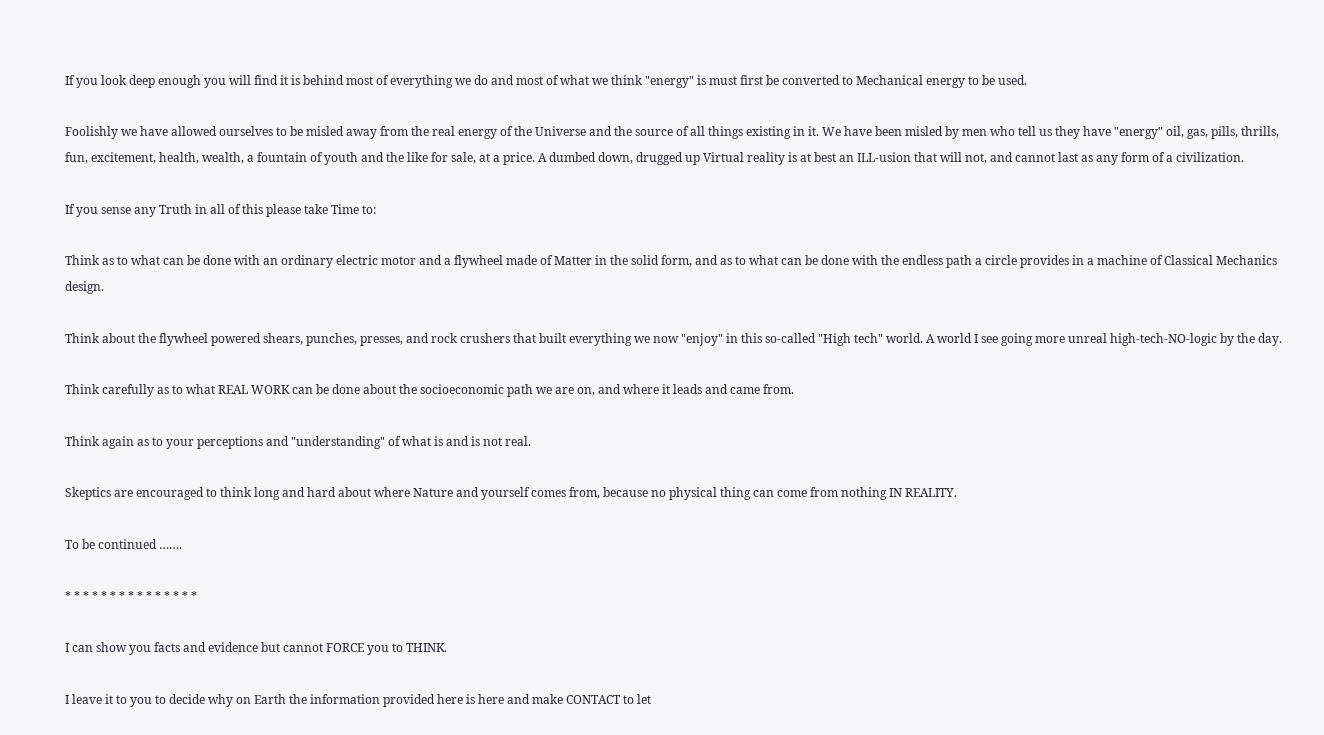If you look deep enough you will find it is behind most of everything we do and most of what we think "energy" is must first be converted to Mechanical energy to be used.

Foolishly we have allowed ourselves to be misled away from the real energy of the Universe and the source of all things existing in it. We have been misled by men who tell us they have "energy" oil, gas, pills, thrills, fun, excitement, health, wealth, a fountain of youth and the like for sale, at a price. A dumbed down, drugged up Virtual reality is at best an ILL-usion that will not, and cannot last as any form of a civilization.

If you sense any Truth in all of this please take Time to:

Think as to what can be done with an ordinary electric motor and a flywheel made of Matter in the solid form, and as to what can be done with the endless path a circle provides in a machine of Classical Mechanics design.

Think about the flywheel powered shears, punches, presses, and rock crushers that built everything we now "enjoy" in this so-called "High tech" world. A world I see going more unreal high-tech-NO-logic by the day.

Think carefully as to what REAL WORK can be done about the socioeconomic path we are on, and where it leads and came from.

Think again as to your perceptions and "understanding" of what is and is not real.

Skeptics are encouraged to think long and hard about where Nature and yourself comes from, because no physical thing can come from nothing IN REALITY.

To be continued …….

* * * * * * * * * * * * * * *

I can show you facts and evidence but cannot FORCE you to THINK.

I leave it to you to decide why on Earth the information provided here is here and make CONTACT to let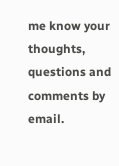me know your thoughts, questions and comments by email.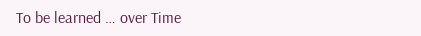To be learned … over Time